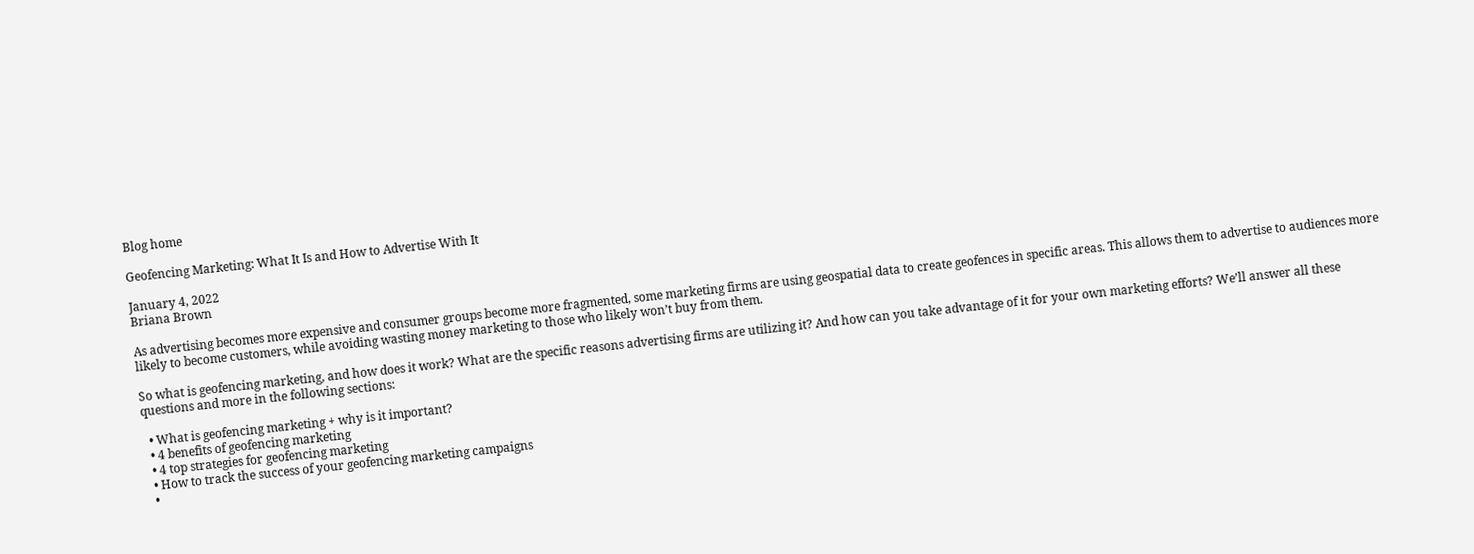Blog home

Geofencing Marketing: What It Is and How to Advertise With It

January 4, 2022
Briana Brown

As advertising becomes more expensive and consumer groups become more fragmented, some marketing firms are using geospatial data to create geofences in specific areas. This allows them to advertise to audiences more likely to become customers, while avoiding wasting money marketing to those who likely won’t buy from them.

So what is geofencing marketing, and how does it work? What are the specific reasons advertising firms are utilizing it? And how can you take advantage of it for your own marketing efforts? We’ll answer all these questions and more in the following sections:

  • What is geofencing marketing + why is it important?
  • 4 benefits of geofencing marketing
  • 4 top strategies for geofencing marketing
  • How to track the success of your geofencing marketing campaigns
  •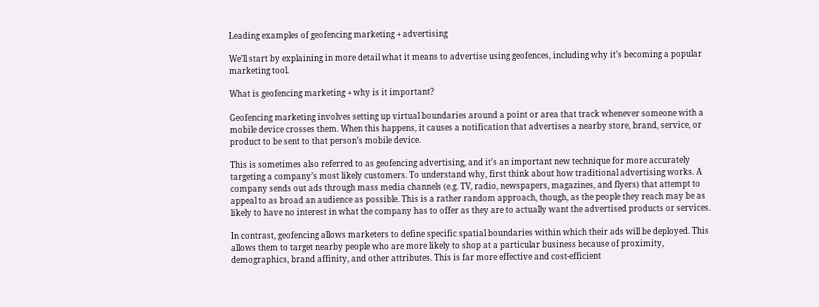Leading examples of geofencing marketing + advertising

We’ll start by explaining in more detail what it means to advertise using geofences, including why it’s becoming a popular marketing tool.

What is geofencing marketing + why is it important?

Geofencing marketing involves setting up virtual boundaries around a point or area that track whenever someone with a mobile device crosses them. When this happens, it causes a notification that advertises a nearby store, brand, service, or product to be sent to that person’s mobile device.

This is sometimes also referred to as geofencing advertising, and it’s an important new technique for more accurately targeting a company’s most likely customers. To understand why, first think about how traditional advertising works. A company sends out ads through mass media channels (e.g. TV, radio, newspapers, magazines, and flyers) that attempt to appeal to as broad an audience as possible. This is a rather random approach, though, as the people they reach may be as likely to have no interest in what the company has to offer as they are to actually want the advertised products or services.

In contrast, geofencing allows marketers to define specific spatial boundaries within which their ads will be deployed. This allows them to target nearby people who are more likely to shop at a particular business because of proximity, demographics, brand affinity, and other attributes. This is far more effective and cost-efficient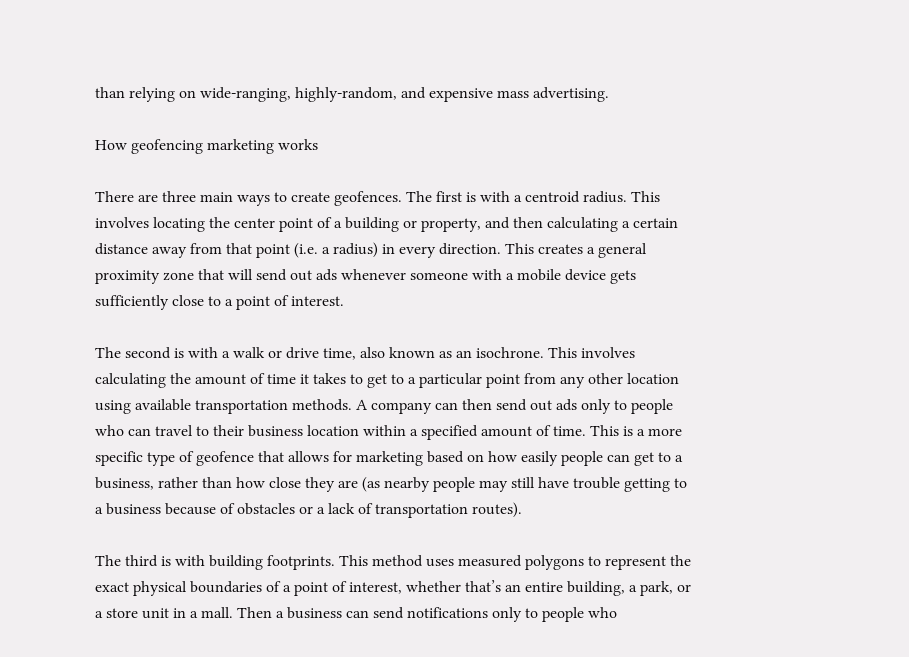than relying on wide-ranging, highly-random, and expensive mass advertising.

How geofencing marketing works

There are three main ways to create geofences. The first is with a centroid radius. This involves locating the center point of a building or property, and then calculating a certain distance away from that point (i.e. a radius) in every direction. This creates a general proximity zone that will send out ads whenever someone with a mobile device gets sufficiently close to a point of interest.

The second is with a walk or drive time, also known as an isochrone. This involves calculating the amount of time it takes to get to a particular point from any other location using available transportation methods. A company can then send out ads only to people who can travel to their business location within a specified amount of time. This is a more specific type of geofence that allows for marketing based on how easily people can get to a business, rather than how close they are (as nearby people may still have trouble getting to a business because of obstacles or a lack of transportation routes).

The third is with building footprints. This method uses measured polygons to represent the exact physical boundaries of a point of interest, whether that’s an entire building, a park, or a store unit in a mall. Then a business can send notifications only to people who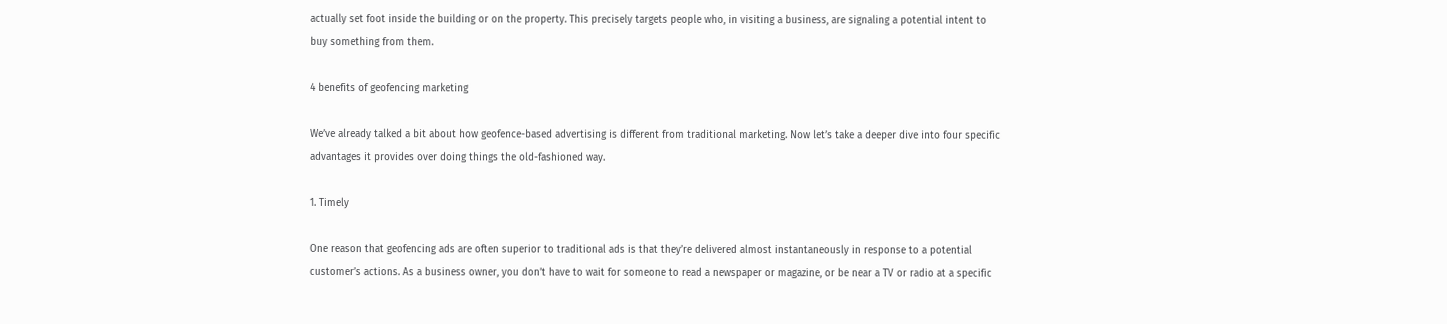actually set foot inside the building or on the property. This precisely targets people who, in visiting a business, are signaling a potential intent to buy something from them.

4 benefits of geofencing marketing

We’ve already talked a bit about how geofence-based advertising is different from traditional marketing. Now let’s take a deeper dive into four specific advantages it provides over doing things the old-fashioned way.

1. Timely

One reason that geofencing ads are often superior to traditional ads is that they’re delivered almost instantaneously in response to a potential customer’s actions. As a business owner, you don’t have to wait for someone to read a newspaper or magazine, or be near a TV or radio at a specific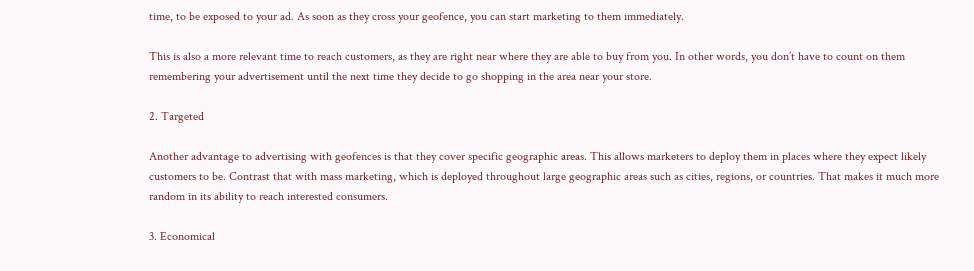time, to be exposed to your ad. As soon as they cross your geofence, you can start marketing to them immediately.

This is also a more relevant time to reach customers, as they are right near where they are able to buy from you. In other words, you don’t have to count on them remembering your advertisement until the next time they decide to go shopping in the area near your store.

2. Targeted

Another advantage to advertising with geofences is that they cover specific geographic areas. This allows marketers to deploy them in places where they expect likely customers to be. Contrast that with mass marketing, which is deployed throughout large geographic areas such as cities, regions, or countries. That makes it much more random in its ability to reach interested consumers.

3. Economical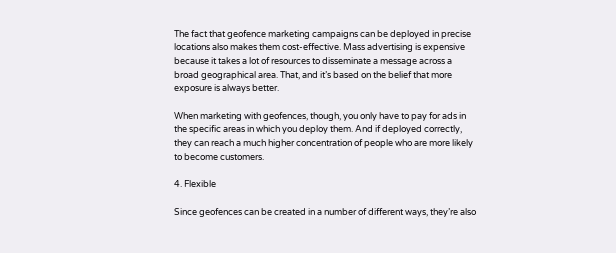The fact that geofence marketing campaigns can be deployed in precise locations also makes them cost-effective. Mass advertising is expensive because it takes a lot of resources to disseminate a message across a broad geographical area. That, and it’s based on the belief that more exposure is always better.

When marketing with geofences, though, you only have to pay for ads in the specific areas in which you deploy them. And if deployed correctly, they can reach a much higher concentration of people who are more likely to become customers.

4. Flexible

Since geofences can be created in a number of different ways, they’re also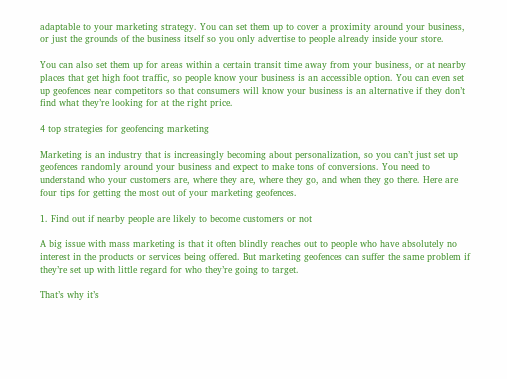adaptable to your marketing strategy. You can set them up to cover a proximity around your business, or just the grounds of the business itself so you only advertise to people already inside your store.

You can also set them up for areas within a certain transit time away from your business, or at nearby places that get high foot traffic, so people know your business is an accessible option. You can even set up geofences near competitors so that consumers will know your business is an alternative if they don’t find what they’re looking for at the right price.

4 top strategies for geofencing marketing

Marketing is an industry that is increasingly becoming about personalization, so you can’t just set up geofences randomly around your business and expect to make tons of conversions. You need to understand who your customers are, where they are, where they go, and when they go there. Here are four tips for getting the most out of your marketing geofences.

1. Find out if nearby people are likely to become customers or not

A big issue with mass marketing is that it often blindly reaches out to people who have absolutely no interest in the products or services being offered. But marketing geofences can suffer the same problem if they’re set up with little regard for who they’re going to target.

That’s why it’s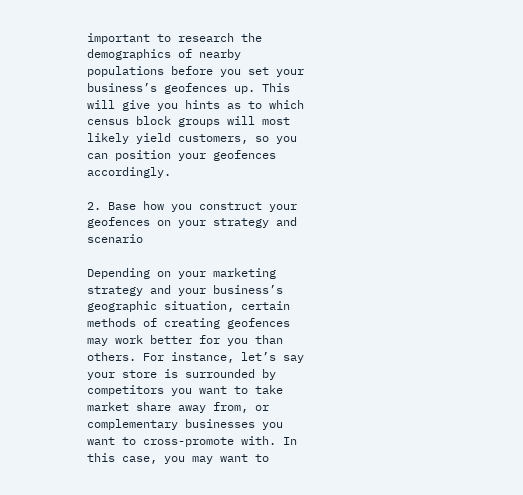important to research the demographics of nearby populations before you set your business’s geofences up. This will give you hints as to which census block groups will most likely yield customers, so you can position your geofences accordingly.

2. Base how you construct your geofences on your strategy and scenario

Depending on your marketing strategy and your business’s geographic situation, certain methods of creating geofences may work better for you than others. For instance, let’s say your store is surrounded by competitors you want to take market share away from, or complementary businesses you want to cross-promote with. In this case, you may want to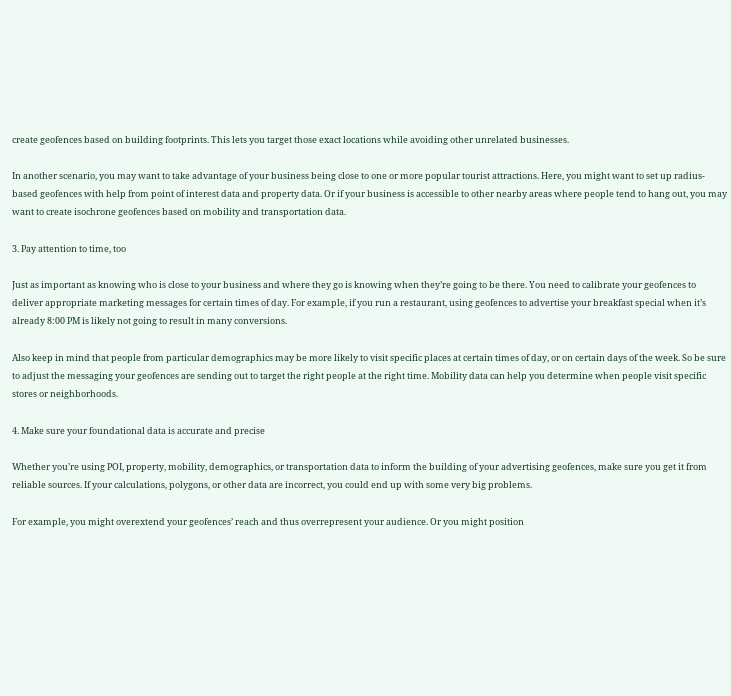create geofences based on building footprints. This lets you target those exact locations while avoiding other unrelated businesses.

In another scenario, you may want to take advantage of your business being close to one or more popular tourist attractions. Here, you might want to set up radius-based geofences with help from point of interest data and property data. Or if your business is accessible to other nearby areas where people tend to hang out, you may want to create isochrone geofences based on mobility and transportation data.

3. Pay attention to time, too

Just as important as knowing who is close to your business and where they go is knowing when they’re going to be there. You need to calibrate your geofences to deliver appropriate marketing messages for certain times of day. For example, if you run a restaurant, using geofences to advertise your breakfast special when it’s already 8:00 PM is likely not going to result in many conversions.

Also keep in mind that people from particular demographics may be more likely to visit specific places at certain times of day, or on certain days of the week. So be sure to adjust the messaging your geofences are sending out to target the right people at the right time. Mobility data can help you determine when people visit specific stores or neighborhoods.

4. Make sure your foundational data is accurate and precise

Whether you’re using POI, property, mobility, demographics, or transportation data to inform the building of your advertising geofences, make sure you get it from reliable sources. If your calculations, polygons, or other data are incorrect, you could end up with some very big problems.

For example, you might overextend your geofences’ reach and thus overrepresent your audience. Or you might position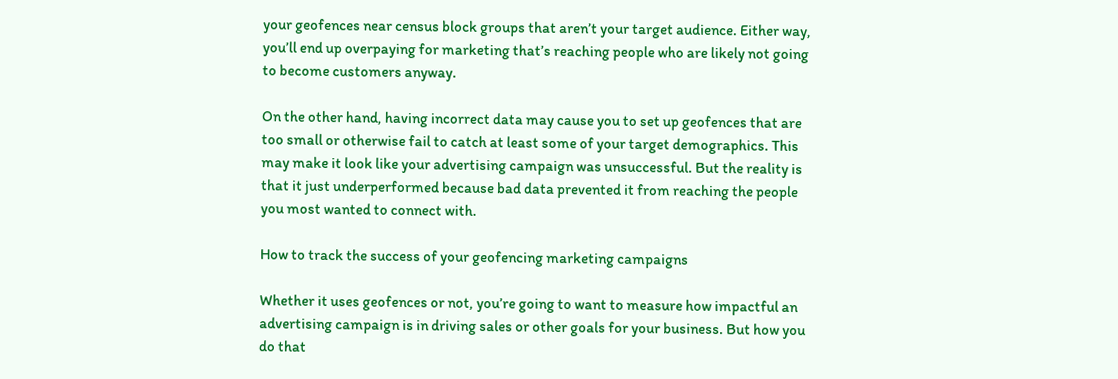your geofences near census block groups that aren’t your target audience. Either way, you’ll end up overpaying for marketing that’s reaching people who are likely not going to become customers anyway.

On the other hand, having incorrect data may cause you to set up geofences that are too small or otherwise fail to catch at least some of your target demographics. This may make it look like your advertising campaign was unsuccessful. But the reality is that it just underperformed because bad data prevented it from reaching the people you most wanted to connect with.

How to track the success of your geofencing marketing campaigns

Whether it uses geofences or not, you’re going to want to measure how impactful an advertising campaign is in driving sales or other goals for your business. But how you do that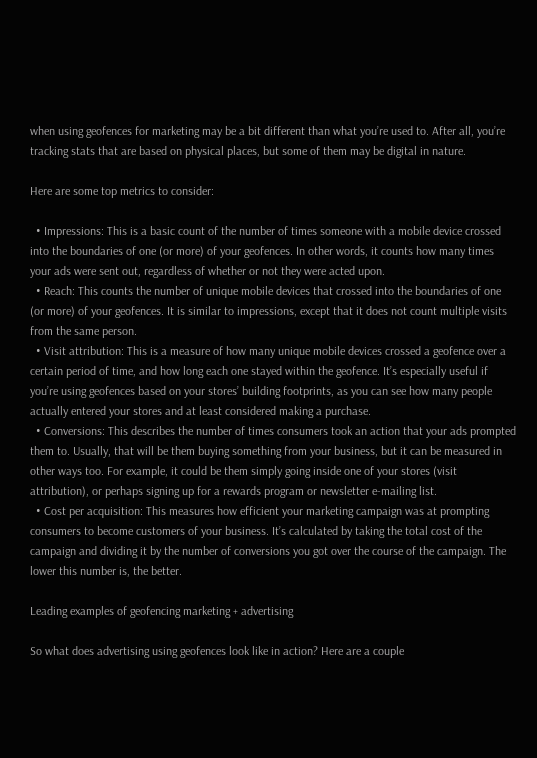when using geofences for marketing may be a bit different than what you’re used to. After all, you’re tracking stats that are based on physical places, but some of them may be digital in nature.

Here are some top metrics to consider:

  • Impressions: This is a basic count of the number of times someone with a mobile device crossed into the boundaries of one (or more) of your geofences. In other words, it counts how many times your ads were sent out, regardless of whether or not they were acted upon.
  • Reach: This counts the number of unique mobile devices that crossed into the boundaries of one (or more) of your geofences. It is similar to impressions, except that it does not count multiple visits from the same person.
  • Visit attribution: This is a measure of how many unique mobile devices crossed a geofence over a certain period of time, and how long each one stayed within the geofence. It’s especially useful if you’re using geofences based on your stores’ building footprints, as you can see how many people actually entered your stores and at least considered making a purchase.
  • Conversions: This describes the number of times consumers took an action that your ads prompted them to. Usually, that will be them buying something from your business, but it can be measured in other ways too. For example, it could be them simply going inside one of your stores (visit attribution), or perhaps signing up for a rewards program or newsletter e-mailing list.
  • Cost per acquisition: This measures how efficient your marketing campaign was at prompting consumers to become customers of your business. It’s calculated by taking the total cost of the campaign and dividing it by the number of conversions you got over the course of the campaign. The lower this number is, the better.

Leading examples of geofencing marketing + advertising

So what does advertising using geofences look like in action? Here are a couple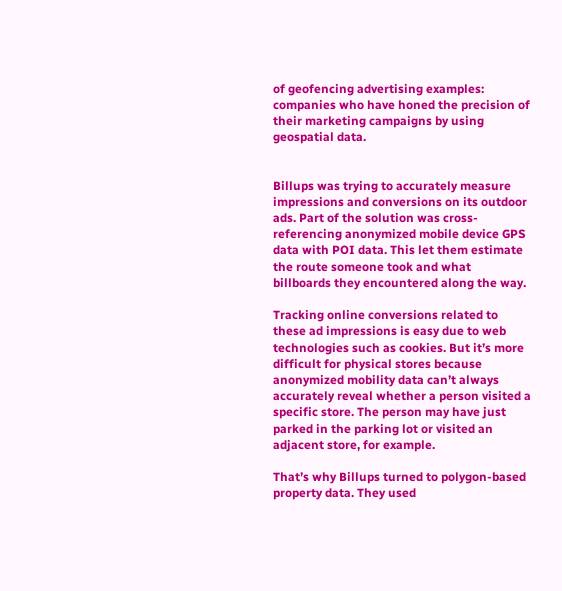of geofencing advertising examples: companies who have honed the precision of their marketing campaigns by using geospatial data.


Billups was trying to accurately measure impressions and conversions on its outdoor ads. Part of the solution was cross-referencing anonymized mobile device GPS data with POI data. This let them estimate the route someone took and what billboards they encountered along the way.

Tracking online conversions related to these ad impressions is easy due to web technologies such as cookies. But it’s more difficult for physical stores because anonymized mobility data can’t always accurately reveal whether a person visited a specific store. The person may have just parked in the parking lot or visited an adjacent store, for example.

That’s why Billups turned to polygon-based property data. They used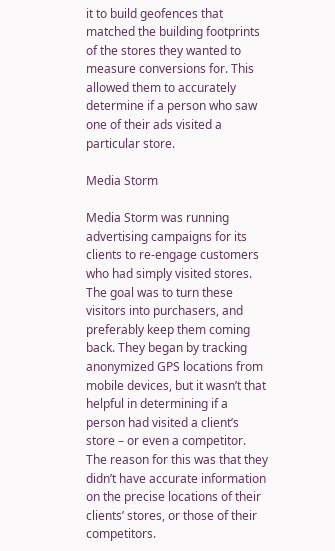it to build geofences that matched the building footprints of the stores they wanted to measure conversions for. This allowed them to accurately determine if a person who saw one of their ads visited a particular store.

Media Storm

Media Storm was running advertising campaigns for its clients to re-engage customers who had simply visited stores. The goal was to turn these visitors into purchasers, and preferably keep them coming back. They began by tracking anonymized GPS locations from mobile devices, but it wasn’t that helpful in determining if a person had visited a client’s store – or even a competitor. The reason for this was that they didn’t have accurate information on the precise locations of their clients’ stores, or those of their competitors.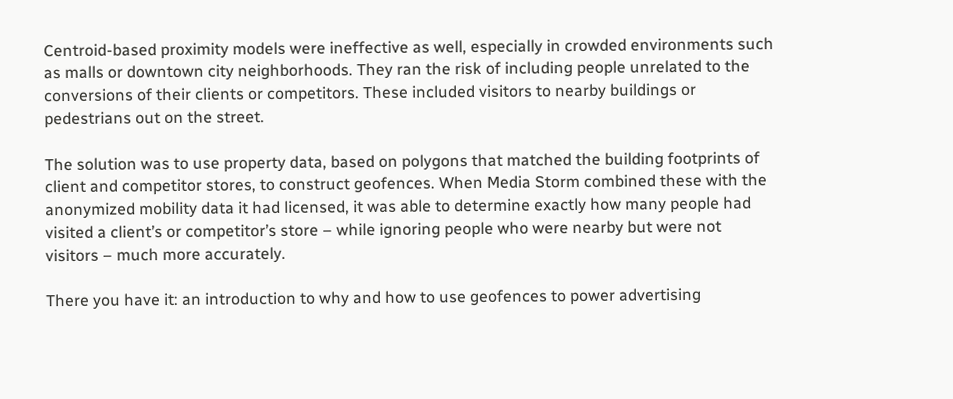Centroid-based proximity models were ineffective as well, especially in crowded environments such as malls or downtown city neighborhoods. They ran the risk of including people unrelated to the conversions of their clients or competitors. These included visitors to nearby buildings or pedestrians out on the street.

The solution was to use property data, based on polygons that matched the building footprints of client and competitor stores, to construct geofences. When Media Storm combined these with the anonymized mobility data it had licensed, it was able to determine exactly how many people had visited a client’s or competitor’s store – while ignoring people who were nearby but were not visitors – much more accurately.

There you have it: an introduction to why and how to use geofences to power advertising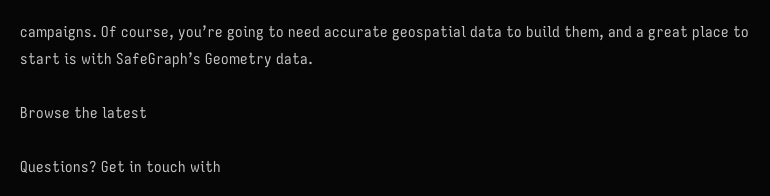campaigns. Of course, you’re going to need accurate geospatial data to build them, and a great place to start is with SafeGraph’s Geometry data.

Browse the latest

Questions? Get in touch with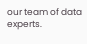our team of data experts.